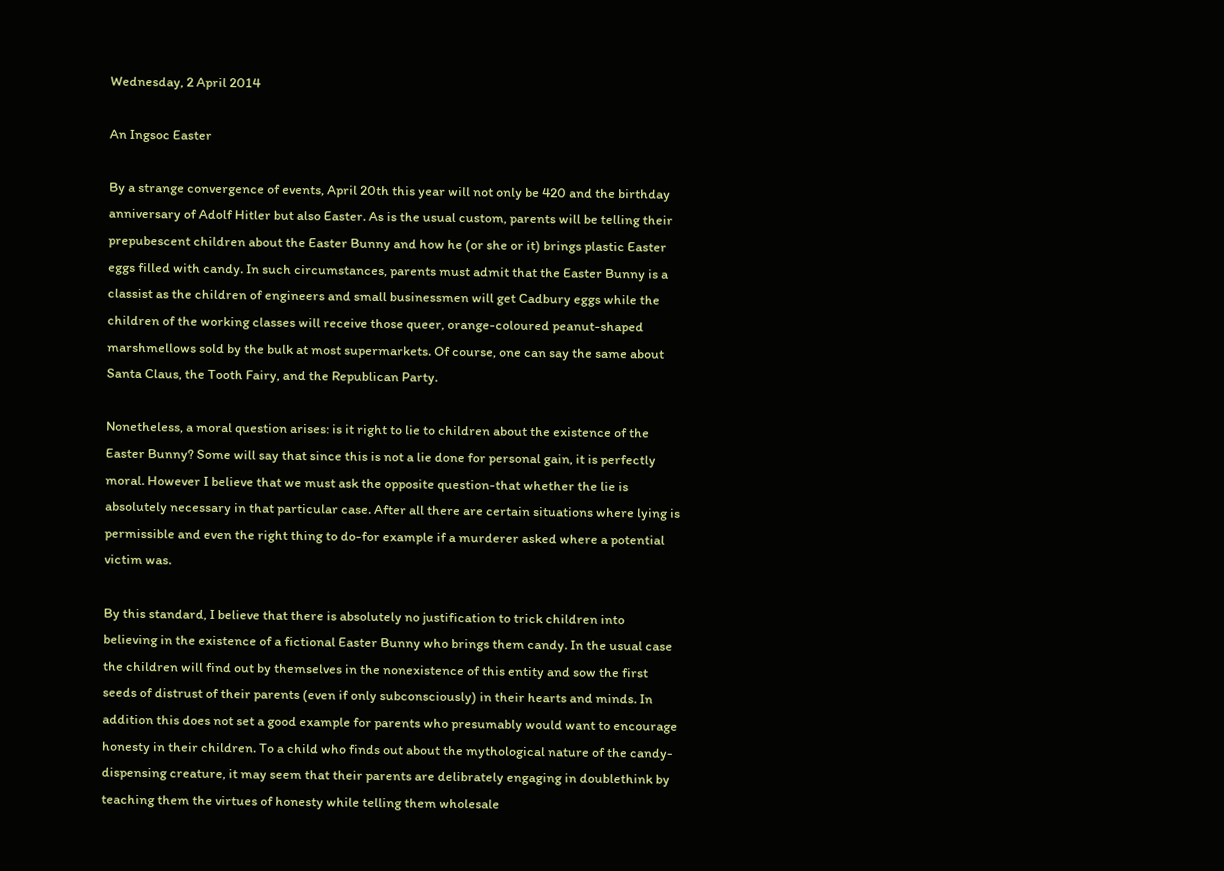Wednesday, 2 April 2014

An Ingsoc Easter

By a strange convergence of events, April 20th this year will not only be 420 and the birthday anniversary of Adolf Hitler but also Easter. As is the usual custom, parents will be telling their prepubescent children about the Easter Bunny and how he (or she or it) brings plastic Easter eggs filled with candy. In such circumstances, parents must admit that the Easter Bunny is a classist as the children of engineers and small businessmen will get Cadbury eggs while the children of the working classes will receive those queer, orange-coloured peanut-shaped marshmellows sold by the bulk at most supermarkets. Of course, one can say the same about Santa Claus, the Tooth Fairy, and the Republican Party.

Nonetheless, a moral question arises: is it right to lie to children about the existence of the Easter Bunny? Some will say that since this is not a lie done for personal gain, it is perfectly moral. However I believe that we must ask the opposite question-that whether the lie is absolutely necessary in that particular case. After all there are certain situations where lying is permissible and even the right thing to do-for example if a murderer asked where a potential victim was.

By this standard, I believe that there is absolutely no justification to trick children into believing in the existence of a fictional Easter Bunny who brings them candy. In the usual case the children will find out by themselves in the nonexistence of this entity and sow the first seeds of distrust of their parents (even if only subconsciously) in their hearts and minds. In addition this does not set a good example for parents who presumably would want to encourage honesty in their children. To a child who finds out about the mythological nature of the candy-dispensing creature, it may seem that their parents are delibrately engaging in doublethink by teaching them the virtues of honesty while telling them wholesale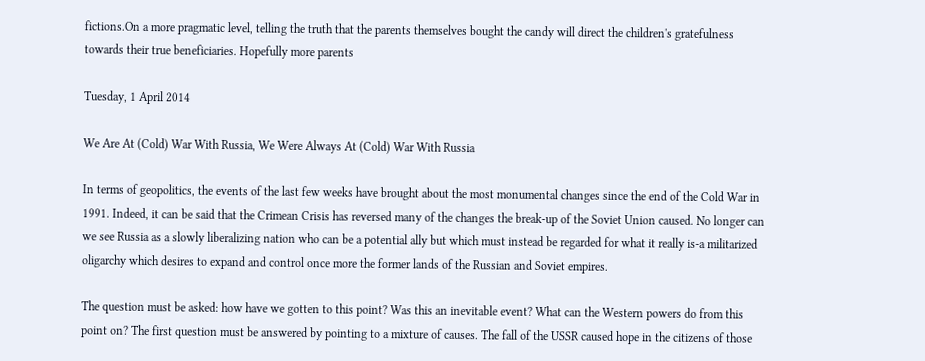fictions.On a more pragmatic level, telling the truth that the parents themselves bought the candy will direct the children's gratefulness towards their true beneficiaries. Hopefully more parents

Tuesday, 1 April 2014

We Are At (Cold) War With Russia, We Were Always At (Cold) War With Russia

In terms of geopolitics, the events of the last few weeks have brought about the most monumental changes since the end of the Cold War in 1991. Indeed, it can be said that the Crimean Crisis has reversed many of the changes the break-up of the Soviet Union caused. No longer can we see Russia as a slowly liberalizing nation who can be a potential ally but which must instead be regarded for what it really is-a militarized oligarchy which desires to expand and control once more the former lands of the Russian and Soviet empires.

The question must be asked: how have we gotten to this point? Was this an inevitable event? What can the Western powers do from this point on? The first question must be answered by pointing to a mixture of causes. The fall of the USSR caused hope in the citizens of those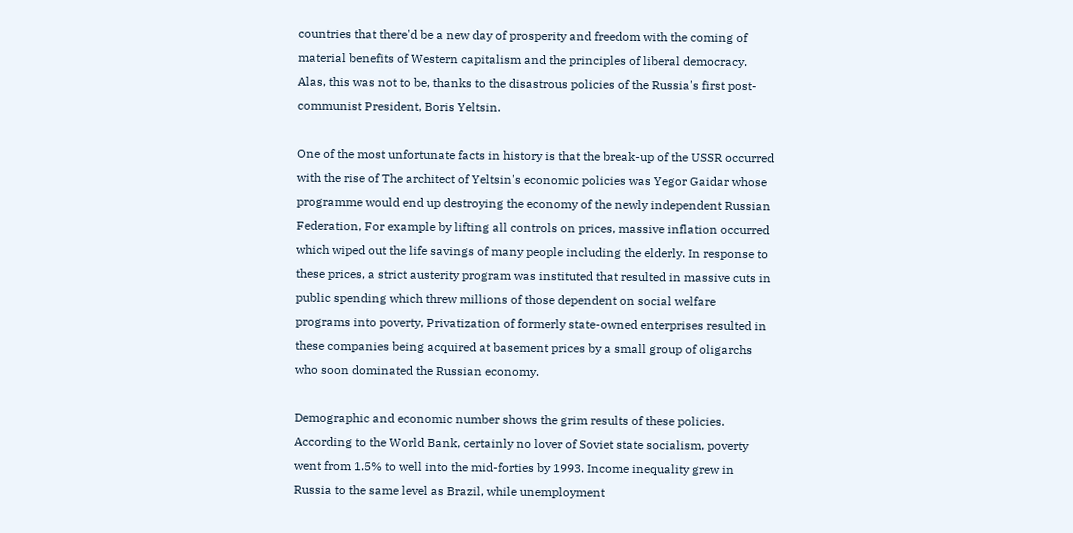countries that there'd be a new day of prosperity and freedom with the coming of material benefits of Western capitalism and the principles of liberal democracy. Alas, this was not to be, thanks to the disastrous policies of the Russia's first post-communist President, Boris Yeltsin.

One of the most unfortunate facts in history is that the break-up of the USSR occurred with the rise of The architect of Yeltsin's economic policies was Yegor Gaidar whose programme would end up destroying the economy of the newly independent Russian Federation, For example by lifting all controls on prices, massive inflation occurred which wiped out the life savings of many people including the elderly. In response to these prices, a strict austerity program was instituted that resulted in massive cuts in public spending which threw millions of those dependent on social welfare programs into poverty, Privatization of formerly state-owned enterprises resulted in these companies being acquired at basement prices by a small group of oligarchs who soon dominated the Russian economy.

Demographic and economic number shows the grim results of these policies. According to the World Bank, certainly no lover of Soviet state socialism, poverty went from 1.5% to well into the mid-forties by 1993. Income inequality grew in Russia to the same level as Brazil, while unemployment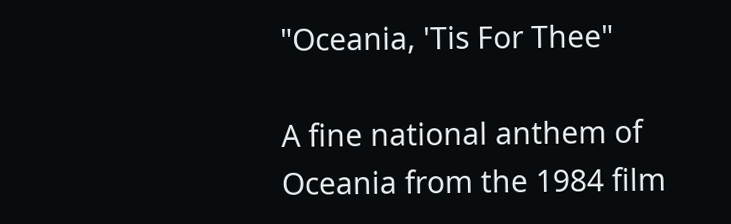"Oceania, 'Tis For Thee"

A fine national anthem of Oceania from the 1984 film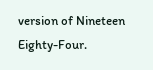version of Nineteen Eighty-Four.